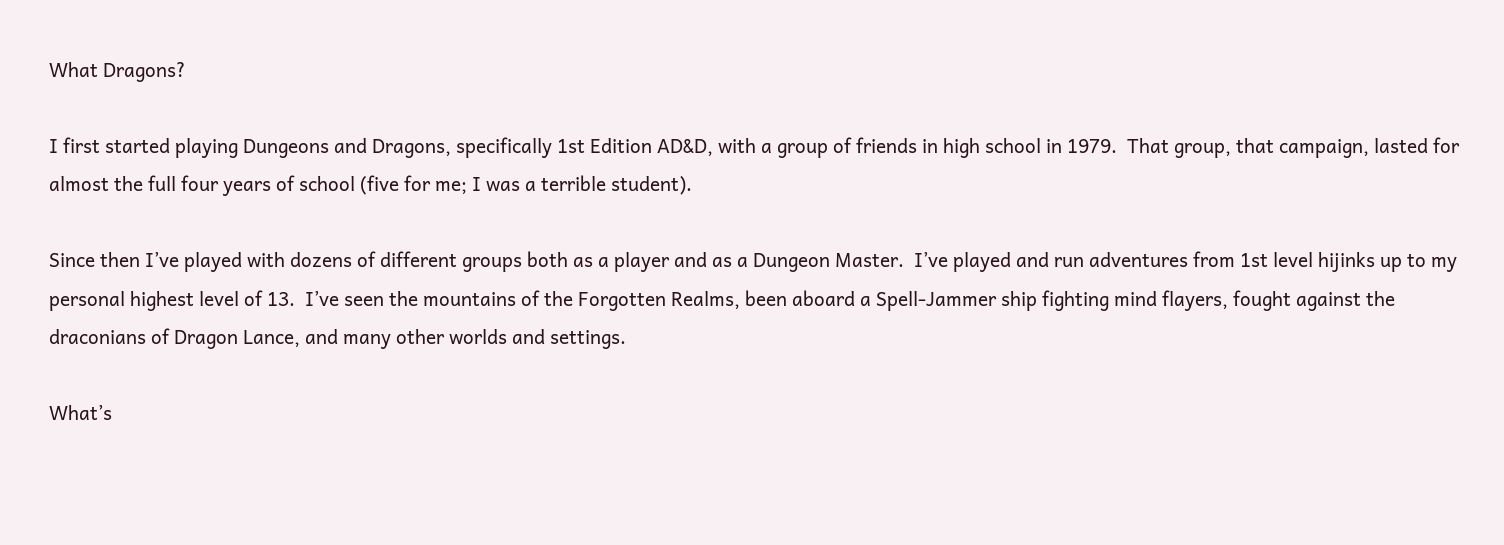What Dragons?

I first started playing Dungeons and Dragons, specifically 1st Edition AD&D, with a group of friends in high school in 1979.  That group, that campaign, lasted for almost the full four years of school (five for me; I was a terrible student).

Since then I’ve played with dozens of different groups both as a player and as a Dungeon Master.  I’ve played and run adventures from 1st level hijinks up to my personal highest level of 13.  I’ve seen the mountains of the Forgotten Realms, been aboard a Spell-Jammer ship fighting mind flayers, fought against the draconians of Dragon Lance, and many other worlds and settings.

What’s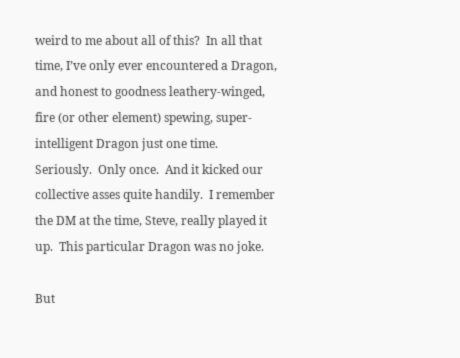weird to me about all of this?  In all that time, I’ve only ever encountered a Dragon, and honest to goodness leathery-winged, fire (or other element) spewing, super-intelligent Dragon just one time.  Seriously.  Only once.  And it kicked our collective asses quite handily.  I remember the DM at the time, Steve, really played it up.  This particular Dragon was no joke.

But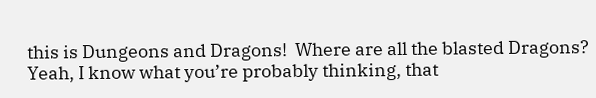this is Dungeons and Dragons!  Where are all the blasted Dragons?  Yeah, I know what you’re probably thinking, that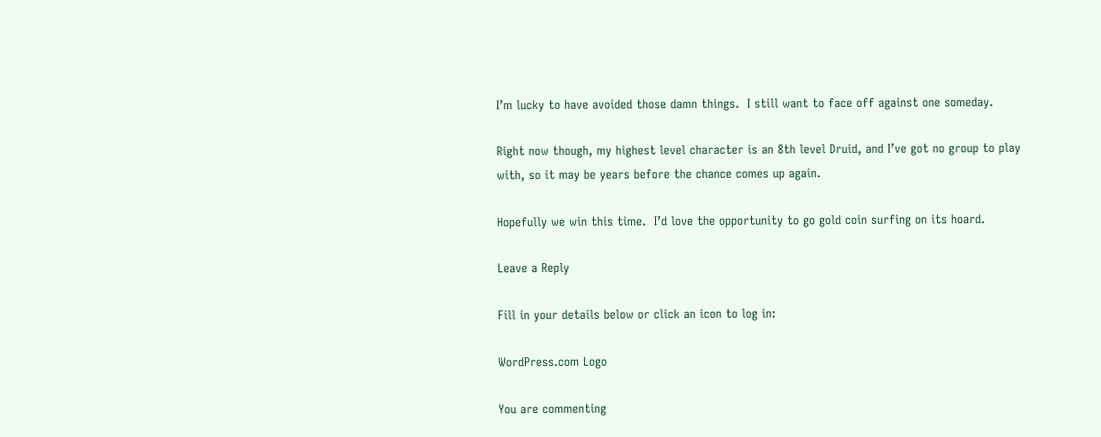I’m lucky to have avoided those damn things.  I still want to face off against one someday.

Right now though, my highest level character is an 8th level Druid, and I’ve got no group to play with, so it may be years before the chance comes up again.

Hopefully we win this time.  I’d love the opportunity to go gold coin surfing on its hoard.

Leave a Reply

Fill in your details below or click an icon to log in:

WordPress.com Logo

You are commenting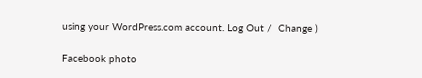using your WordPress.com account. Log Out /  Change )

Facebook photo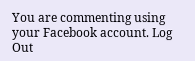You are commenting using your Facebook account. Log Out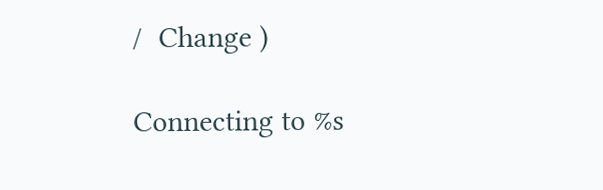/  Change )

Connecting to %s